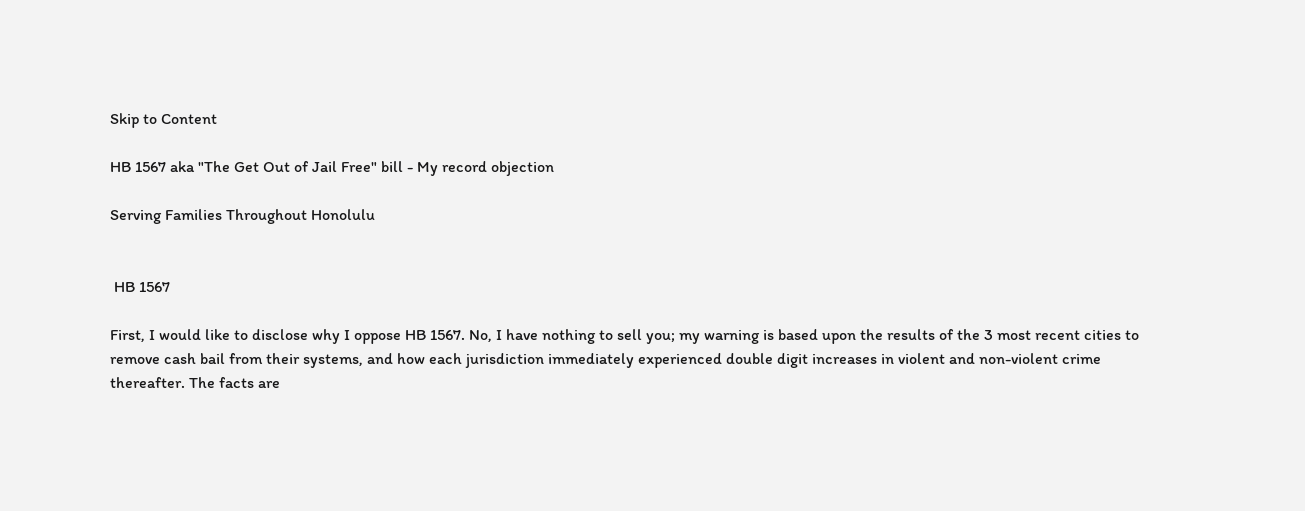Skip to Content

HB 1567 aka "The Get Out of Jail Free" bill - My record objection

Serving Families Throughout Honolulu


 HB 1567

First, I would like to disclose why I oppose HB 1567. No, I have nothing to sell you; my warning is based upon the results of the 3 most recent cities to remove cash bail from their systems, and how each jurisdiction immediately experienced double digit increases in violent and non-violent crime thereafter. The facts are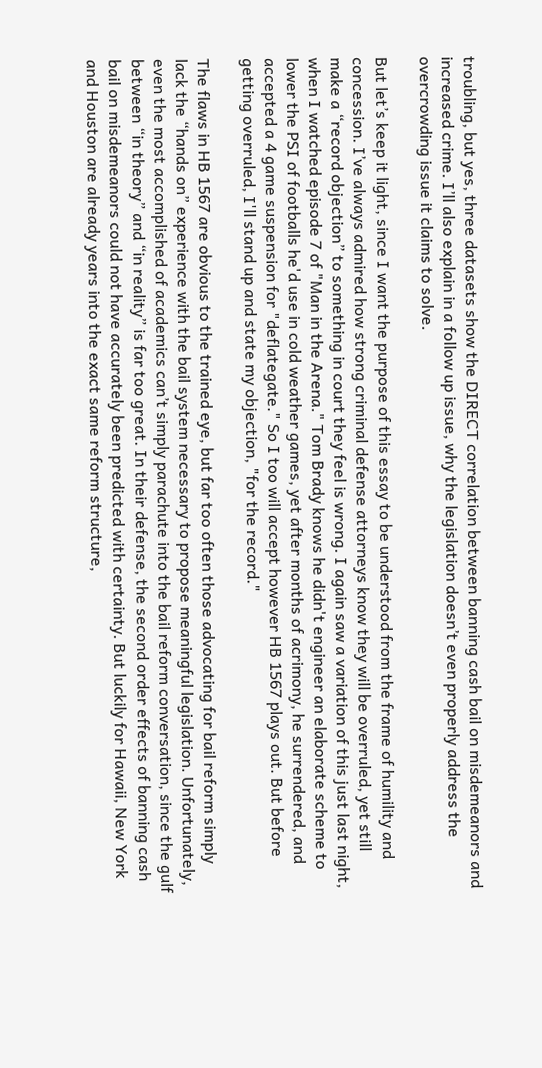troubling, but yes, three datasets show the DIRECT correlation between banning cash bail on misdemeanors and increased crime. I’ll also explain in a follow up issue, why the legislation doesn’t even properly address the overcrowding issue it claims to solve.

But let’s keep it light, since I want the purpose of this essay to be understood from the frame of humility and concession. I’ve always admired how strong criminal defense attorneys know they will be overruled, yet still make a “record objection” to something in court they feel is wrong. I again saw a variation of this just last night, when I watched episode 7 of "Man in the Arena." Tom Brady knows he didn't engineer an elaborate scheme to lower the PSI of footballs he'd use in cold weather games, yet after months of acrimony, he surrendered, and accepted a 4 game suspension for "deflategate." So I too will accept however HB 1567 plays out. But before getting overruled, I'll stand up and state my objection, "for the record."

The flaws in HB 1567 are obvious to the trained eye, but far too often those advocating for bail reform simply lack the “hands on” experience with the bail system necessary to propose meaningful legislation. Unfortunately, even the most accomplished of academics can’t simply parachute into the bail reform conversation, since the gulf between “in theory” and “in reality” is far too great. In their defense, the second order effects of banning cash bail on misdemeanors could not have accurately been predicted with certainty. But luckily for Hawaii, New York and Houston are already years into the exact same reform structure,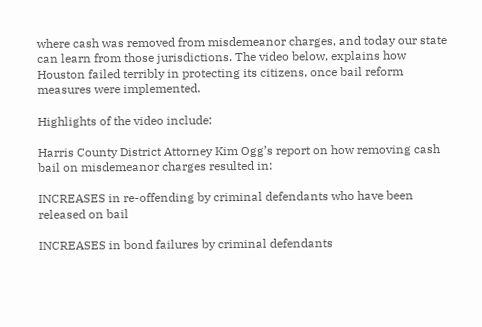where cash was removed from misdemeanor charges, and today our state can learn from those jurisdictions. The video below, explains how Houston failed terribly in protecting its citizens, once bail reform measures were implemented.

Highlights of the video include:

Harris County District Attorney Kim Ogg’s report on how removing cash bail on misdemeanor charges resulted in:

INCREASES in re-offending by criminal defendants who have been released on bail

INCREASES in bond failures by criminal defendants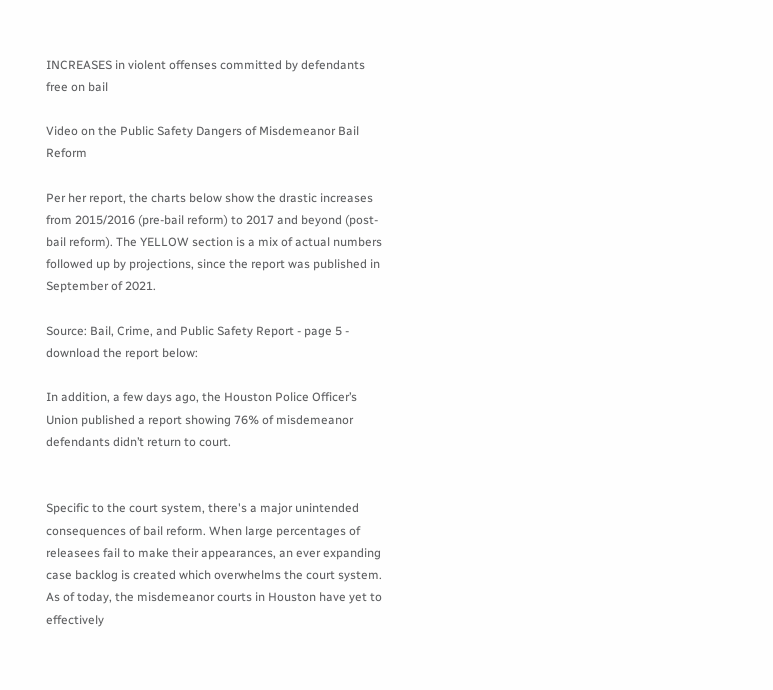INCREASES in violent offenses committed by defendants free on bail

Video on the Public Safety Dangers of Misdemeanor Bail Reform

Per her report, the charts below show the drastic increases from 2015/2016 (pre-bail reform) to 2017 and beyond (post-bail reform). The YELLOW section is a mix of actual numbers followed up by projections, since the report was published in September of 2021.

Source: Bail, Crime, and Public Safety Report - page 5 - download the report below:

In addition, a few days ago, the Houston Police Officer’s Union published a report showing 76% of misdemeanor defendants didn’t return to court.


Specific to the court system, there's a major unintended consequences of bail reform. When large percentages of releasees fail to make their appearances, an ever expanding case backlog is created which overwhelms the court system. As of today, the misdemeanor courts in Houston have yet to effectively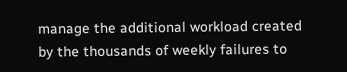manage the additional workload created by the thousands of weekly failures to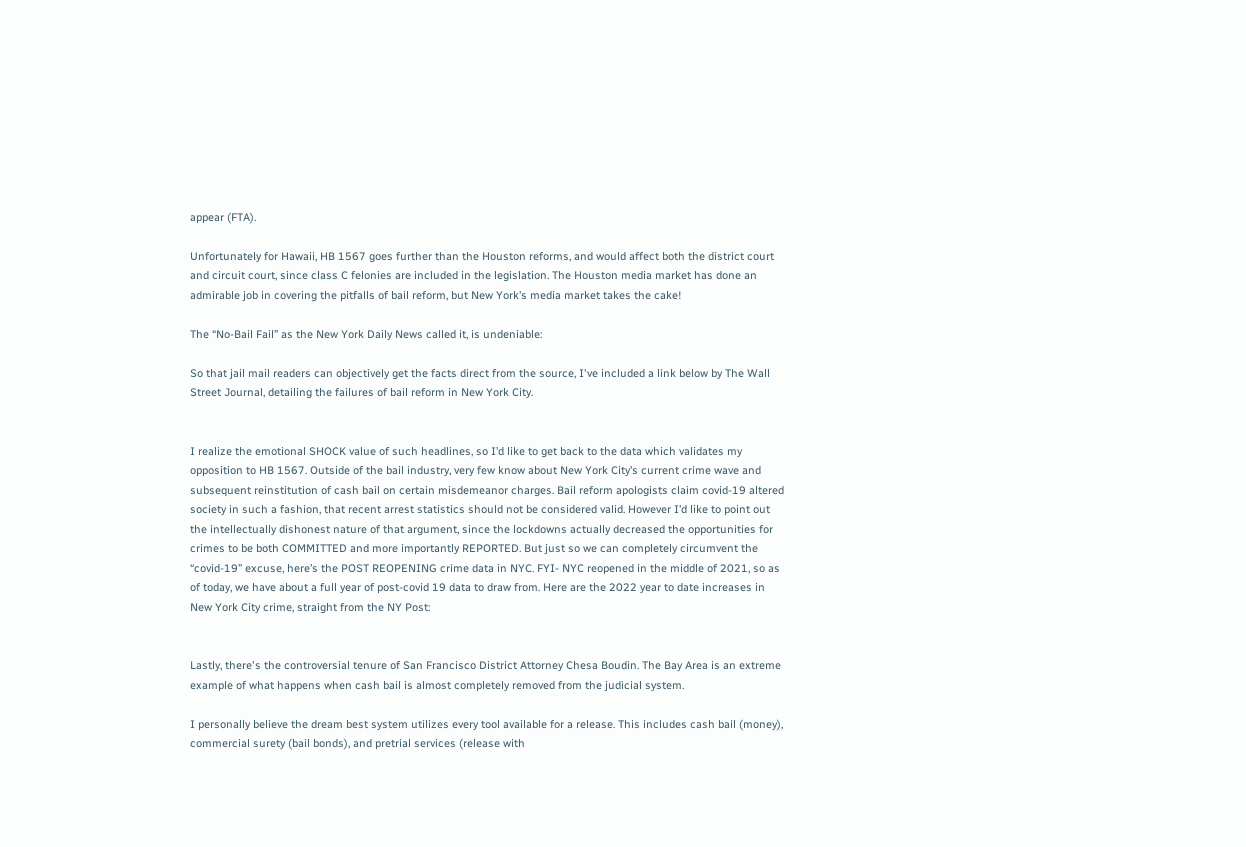appear (FTA).

Unfortunately for Hawaii, HB 1567 goes further than the Houston reforms, and would affect both the district court and circuit court, since class C felonies are included in the legislation. The Houston media market has done an admirable job in covering the pitfalls of bail reform, but New York’s media market takes the cake!

The “No-Bail Fail” as the New York Daily News called it, is undeniable:

So that jail mail readers can objectively get the facts direct from the source, I've included a link below by The Wall Street Journal, detailing the failures of bail reform in New York City.


I realize the emotional SHOCK value of such headlines, so I’d like to get back to the data which validates my opposition to HB 1567. Outside of the bail industry, very few know about New York City’s current crime wave and subsequent reinstitution of cash bail on certain misdemeanor charges. Bail reform apologists claim covid-19 altered society in such a fashion, that recent arrest statistics should not be considered valid. However I’d like to point out the intellectually dishonest nature of that argument, since the lockdowns actually decreased the opportunities for crimes to be both COMMITTED and more importantly REPORTED. But just so we can completely circumvent the “covid-19” excuse, here’s the POST REOPENING crime data in NYC. FYI- NYC reopened in the middle of 2021, so as of today, we have about a full year of post-covid 19 data to draw from. Here are the 2022 year to date increases in New York City crime, straight from the NY Post:


Lastly, there's the controversial tenure of San Francisco District Attorney Chesa Boudin. The Bay Area is an extreme example of what happens when cash bail is almost completely removed from the judicial system.

I personally believe the dream best system utilizes every tool available for a release. This includes cash bail (money), commercial surety (bail bonds), and pretrial services (release with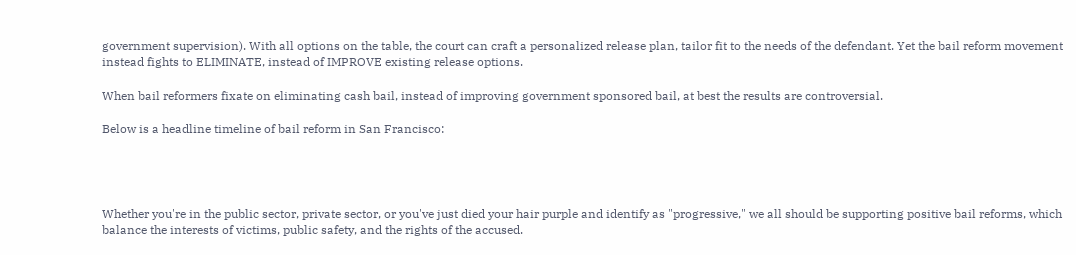government supervision). With all options on the table, the court can craft a personalized release plan, tailor fit to the needs of the defendant. Yet the bail reform movement instead fights to ELIMINATE, instead of IMPROVE existing release options.

When bail reformers fixate on eliminating cash bail, instead of improving government sponsored bail, at best the results are controversial.

Below is a headline timeline of bail reform in San Francisco:




Whether you're in the public sector, private sector, or you've just died your hair purple and identify as "progressive," we all should be supporting positive bail reforms, which balance the interests of victims, public safety, and the rights of the accused.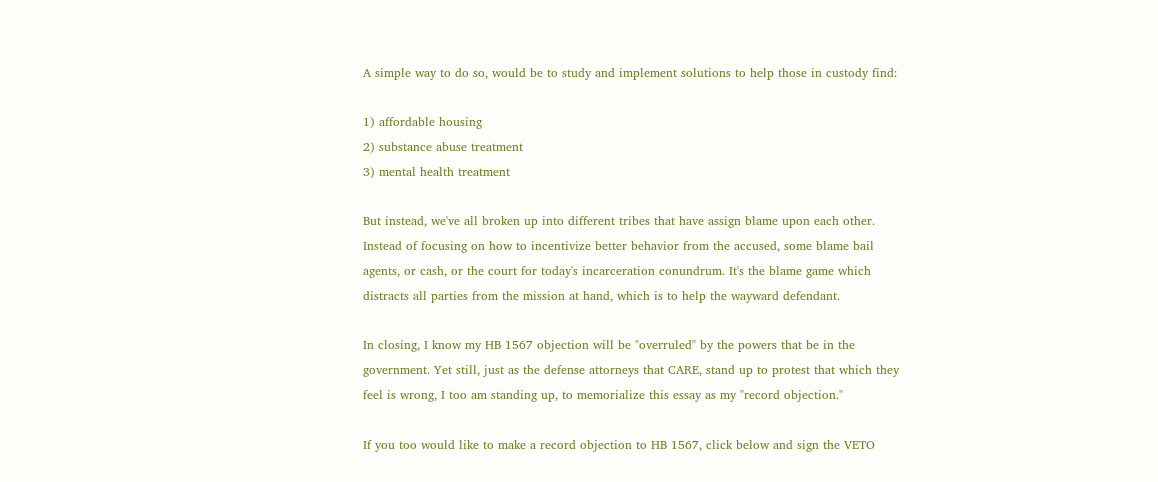A simple way to do so, would be to study and implement solutions to help those in custody find:

1) affordable housing
2) substance abuse treatment
3) mental health treatment

But instead, we've all broken up into different tribes that have assign blame upon each other. Instead of focusing on how to incentivize better behavior from the accused, some blame bail agents, or cash, or the court for today's incarceration conundrum. It's the blame game which distracts all parties from the mission at hand, which is to help the wayward defendant.

In closing, I know my HB 1567 objection will be "overruled" by the powers that be in the government. Yet still, just as the defense attorneys that CARE, stand up to protest that which they feel is wrong, I too am standing up, to memorialize this essay as my "record objection."

If you too would like to make a record objection to HB 1567, click below and sign the VETO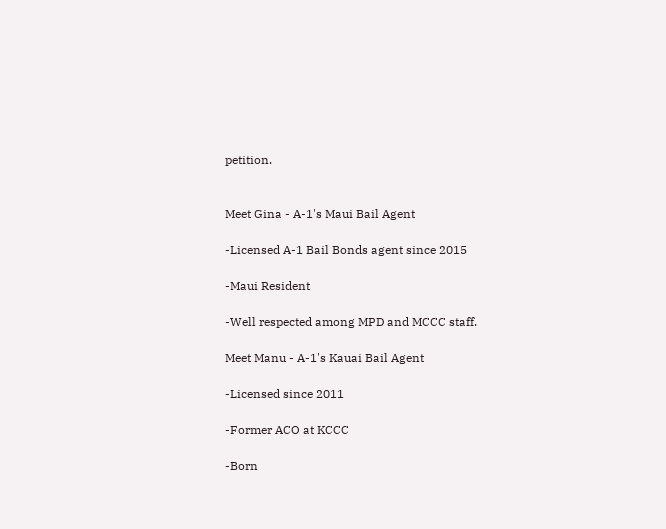petition.


Meet Gina - A-1's Maui Bail Agent

-Licensed A-1 Bail Bonds agent since 2015

-Maui Resident

-Well respected among MPD and MCCC staff.

Meet Manu - A-1's Kauai Bail Agent

-Licensed since 2011

-Former ACO at KCCC

-Born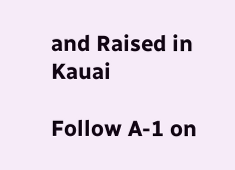and Raised in Kauai

Follow A-1 on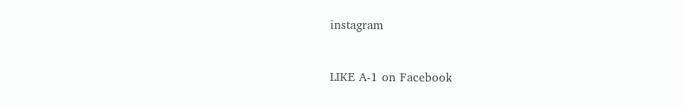instagram


LIKE A-1 on Facebook